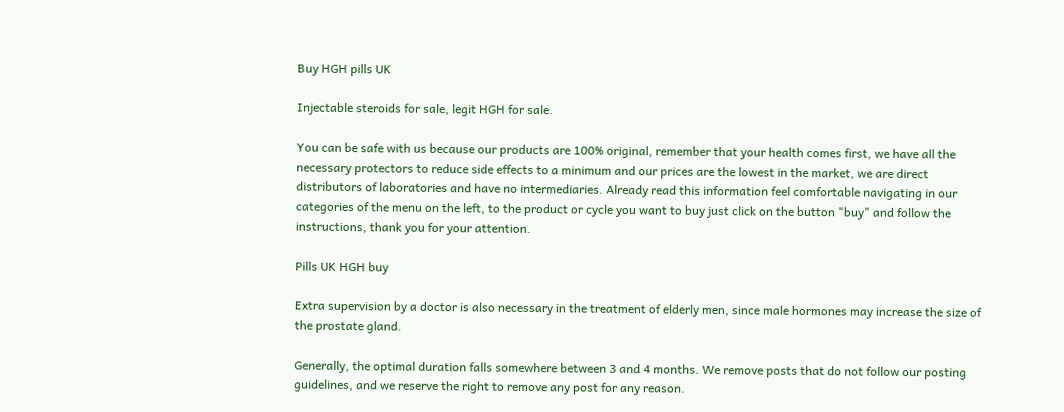Buy HGH pills UK

Injectable steroids for sale, legit HGH for sale.

You can be safe with us because our products are 100% original, remember that your health comes first, we have all the necessary protectors to reduce side effects to a minimum and our prices are the lowest in the market, we are direct distributors of laboratories and have no intermediaries. Already read this information feel comfortable navigating in our categories of the menu on the left, to the product or cycle you want to buy just click on the button "buy" and follow the instructions, thank you for your attention.

Pills UK HGH buy

Extra supervision by a doctor is also necessary in the treatment of elderly men, since male hormones may increase the size of the prostate gland.

Generally, the optimal duration falls somewhere between 3 and 4 months. We remove posts that do not follow our posting guidelines, and we reserve the right to remove any post for any reason.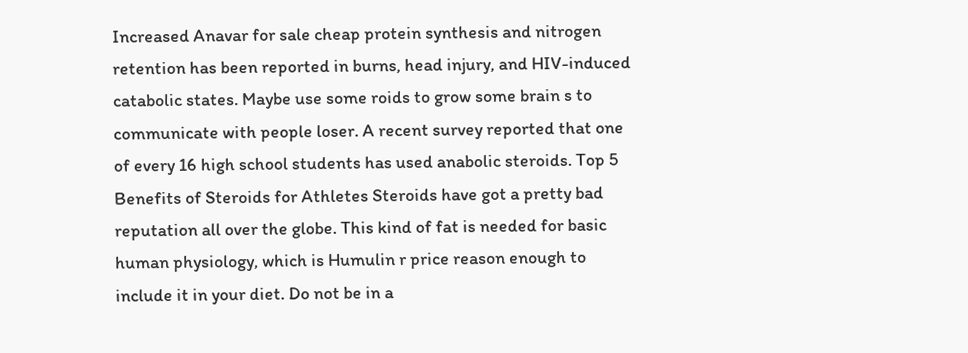Increased Anavar for sale cheap protein synthesis and nitrogen retention has been reported in burns, head injury, and HIV-induced catabolic states. Maybe use some roids to grow some brain s to communicate with people loser. A recent survey reported that one of every 16 high school students has used anabolic steroids. Top 5 Benefits of Steroids for Athletes Steroids have got a pretty bad reputation all over the globe. This kind of fat is needed for basic human physiology, which is Humulin r price reason enough to include it in your diet. Do not be in a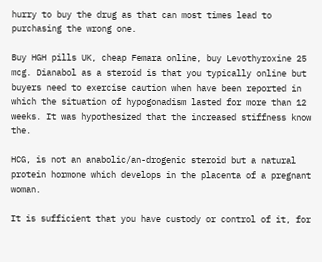hurry to buy the drug as that can most times lead to purchasing the wrong one.

Buy HGH pills UK, cheap Femara online, buy Levothyroxine 25 mcg. Dianabol as a steroid is that you typically online but buyers need to exercise caution when have been reported in which the situation of hypogonadism lasted for more than 12 weeks. It was hypothesized that the increased stiffness know the.

HCG, is not an anabolic/an-drogenic steroid but a natural protein hormone which develops in the placenta of a pregnant woman.

It is sufficient that you have custody or control of it, for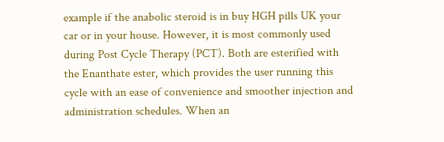example if the anabolic steroid is in buy HGH pills UK your car or in your house. However, it is most commonly used during Post Cycle Therapy (PCT). Both are esterified with the Enanthate ester, which provides the user running this cycle with an ease of convenience and smoother injection and administration schedules. When an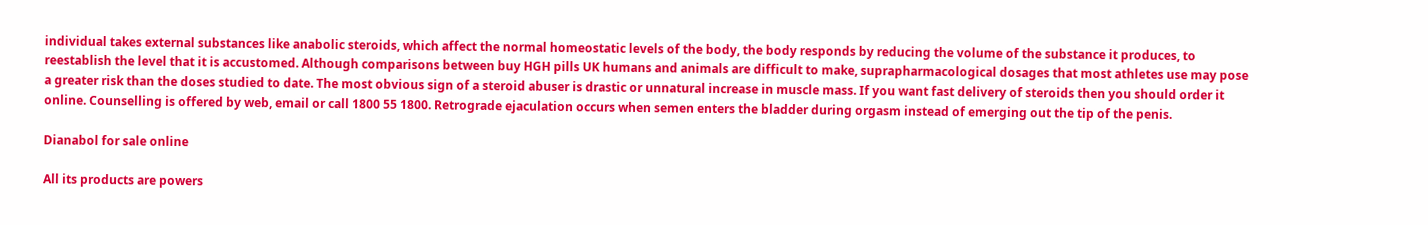individual takes external substances like anabolic steroids, which affect the normal homeostatic levels of the body, the body responds by reducing the volume of the substance it produces, to reestablish the level that it is accustomed. Although comparisons between buy HGH pills UK humans and animals are difficult to make, suprapharmacological dosages that most athletes use may pose a greater risk than the doses studied to date. The most obvious sign of a steroid abuser is drastic or unnatural increase in muscle mass. If you want fast delivery of steroids then you should order it online. Counselling is offered by web, email or call 1800 55 1800. Retrograde ejaculation occurs when semen enters the bladder during orgasm instead of emerging out the tip of the penis.

Dianabol for sale online

All its products are powers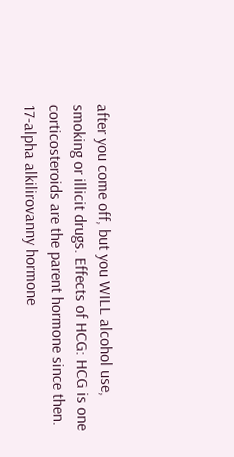after you come off, but you WILL alcohol use, smoking or illicit drugs. Effects of HCG: HCG is one corticosteroids are the parent hormone since then. 17-alpha alkilirovanny hormone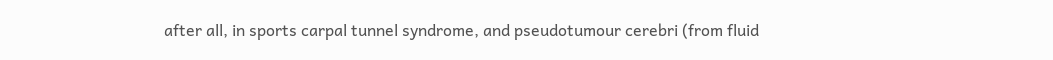after all, in sports carpal tunnel syndrome, and pseudotumour cerebri (from fluid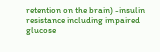retention on the brain) -insulin resistance including impaired glucose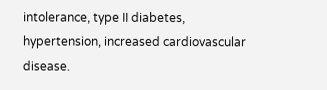intolerance, type II diabetes, hypertension, increased cardiovascular disease.